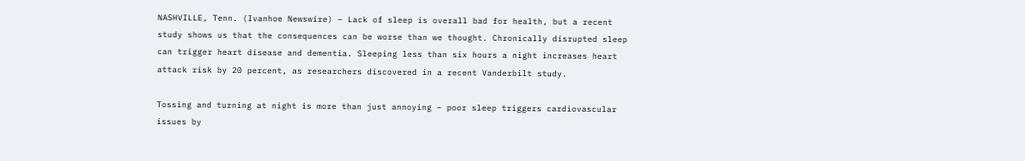NASHVILLE, Tenn. (Ivanhoe Newswire) – Lack of sleep is overall bad for health, but a recent study shows us that the consequences can be worse than we thought. Chronically disrupted sleep can trigger heart disease and dementia. Sleeping less than six hours a night increases heart attack risk by 20 percent, as researchers discovered in a recent Vanderbilt study.

Tossing and turning at night is more than just annoying – poor sleep triggers cardiovascular issues by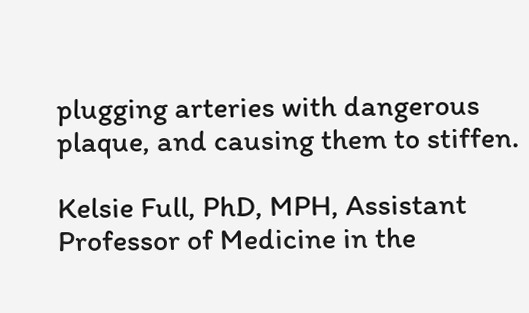plugging arteries with dangerous plaque, and causing them to stiffen.

Kelsie Full, PhD, MPH, Assistant Professor of Medicine in the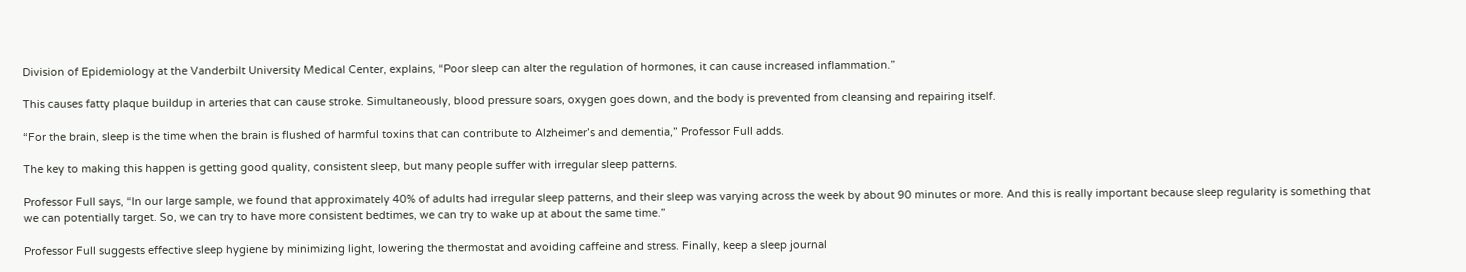Division of Epidemiology at the Vanderbilt University Medical Center, explains, “Poor sleep can alter the regulation of hormones, it can cause increased inflammation.”

This causes fatty plaque buildup in arteries that can cause stroke. Simultaneously, blood pressure soars, oxygen goes down, and the body is prevented from cleansing and repairing itself.

“For the brain, sleep is the time when the brain is flushed of harmful toxins that can contribute to Alzheimer’s and dementia,” Professor Full adds.

The key to making this happen is getting good quality, consistent sleep, but many people suffer with irregular sleep patterns.

Professor Full says, “In our large sample, we found that approximately 40% of adults had irregular sleep patterns, and their sleep was varying across the week by about 90 minutes or more. And this is really important because sleep regularity is something that we can potentially target. So, we can try to have more consistent bedtimes, we can try to wake up at about the same time.”

Professor Full suggests effective sleep hygiene by minimizing light, lowering the thermostat and avoiding caffeine and stress. Finally, keep a sleep journal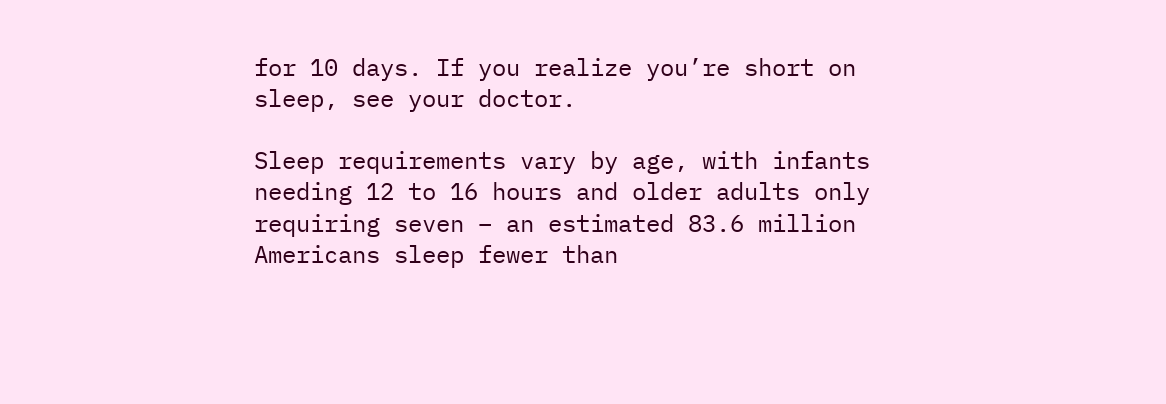for 10 days. If you realize you’re short on sleep, see your doctor.

Sleep requirements vary by age, with infants needing 12 to 16 hours and older adults only requiring seven – an estimated 83.6 million Americans sleep fewer than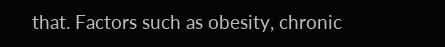that. Factors such as obesity, chronic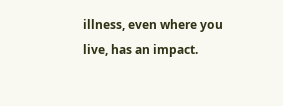illness, even where you live, has an impact.